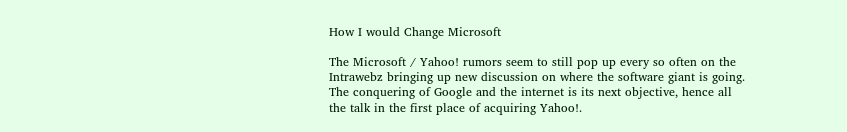How I would Change Microsoft

The Microsoft / Yahoo! rumors seem to still pop up every so often on the Intrawebz bringing up new discussion on where the software giant is going. The conquering of Google and the internet is its next objective, hence all the talk in the first place of acquiring Yahoo!.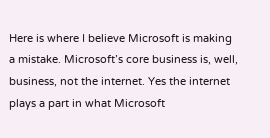Here is where I believe Microsoft is making a mistake. Microsoft’s core business is, well, business, not the internet. Yes the internet plays a part in what Microsoft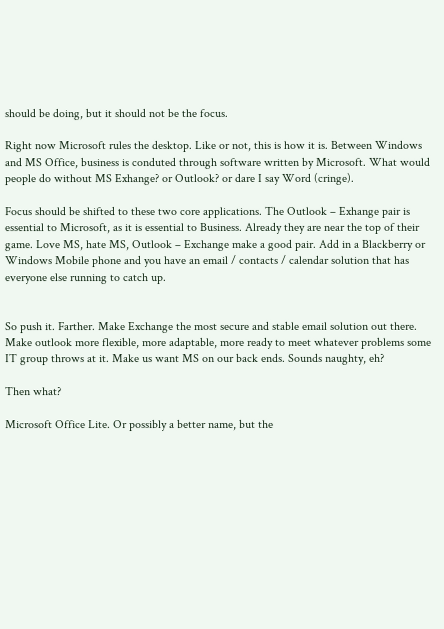should be doing, but it should not be the focus.

Right now Microsoft rules the desktop. Like or not, this is how it is. Between Windows and MS Office, business is conduted through software written by Microsoft. What would people do without MS Exhange? or Outlook? or dare I say Word (cringe).

Focus should be shifted to these two core applications. The Outlook – Exhange pair is essential to Microsoft, as it is essential to Business. Already they are near the top of their game. Love MS, hate MS, Outlook – Exchange make a good pair. Add in a Blackberry or Windows Mobile phone and you have an email / contacts / calendar solution that has everyone else running to catch up.


So push it. Farther. Make Exchange the most secure and stable email solution out there. Make outlook more flexible, more adaptable, more ready to meet whatever problems some IT group throws at it. Make us want MS on our back ends. Sounds naughty, eh?

Then what?

Microsoft Office Lite. Or possibly a better name, but the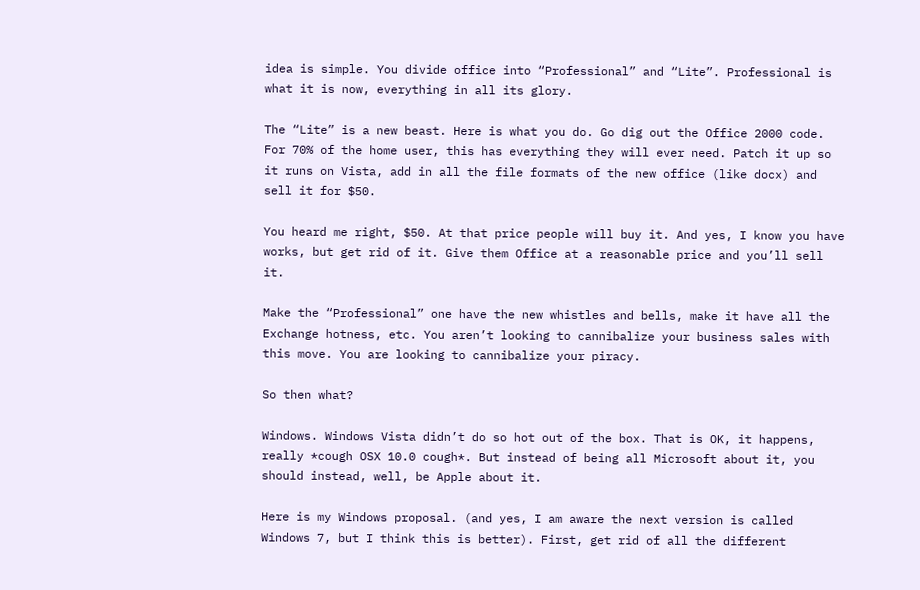idea is simple. You divide office into “Professional” and “Lite”. Professional is what it is now, everything in all its glory.

The “Lite” is a new beast. Here is what you do. Go dig out the Office 2000 code. For 70% of the home user, this has everything they will ever need. Patch it up so it runs on Vista, add in all the file formats of the new office (like docx) and sell it for $50.

You heard me right, $50. At that price people will buy it. And yes, I know you have works, but get rid of it. Give them Office at a reasonable price and you’ll sell it.

Make the “Professional” one have the new whistles and bells, make it have all the Exchange hotness, etc. You aren’t looking to cannibalize your business sales with this move. You are looking to cannibalize your piracy.

So then what?

Windows. Windows Vista didn’t do so hot out of the box. That is OK, it happens, really *cough OSX 10.0 cough*. But instead of being all Microsoft about it, you should instead, well, be Apple about it.

Here is my Windows proposal. (and yes, I am aware the next version is called Windows 7, but I think this is better). First, get rid of all the different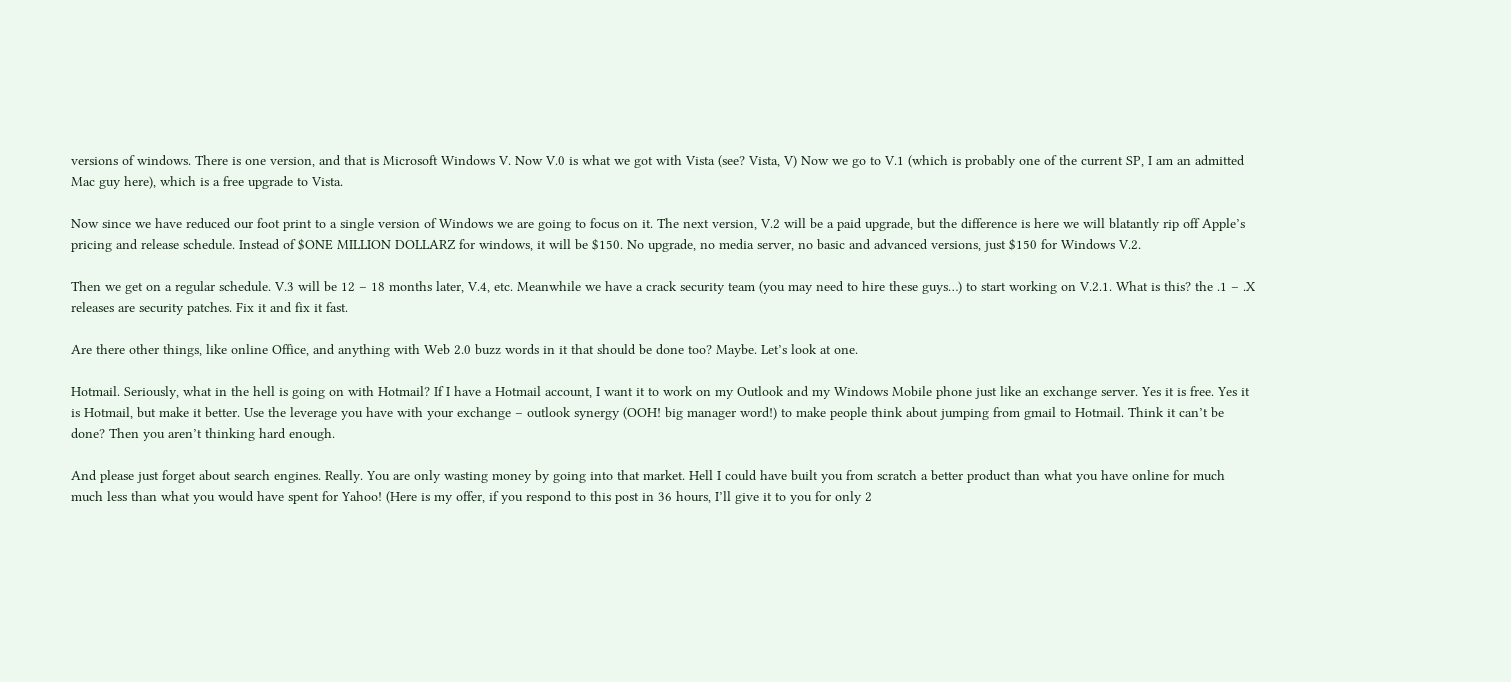versions of windows. There is one version, and that is Microsoft Windows V. Now V.0 is what we got with Vista (see? Vista, V) Now we go to V.1 (which is probably one of the current SP, I am an admitted Mac guy here), which is a free upgrade to Vista.

Now since we have reduced our foot print to a single version of Windows we are going to focus on it. The next version, V.2 will be a paid upgrade, but the difference is here we will blatantly rip off Apple’s pricing and release schedule. Instead of $ONE MILLION DOLLARZ for windows, it will be $150. No upgrade, no media server, no basic and advanced versions, just $150 for Windows V.2.

Then we get on a regular schedule. V.3 will be 12 – 18 months later, V.4, etc. Meanwhile we have a crack security team (you may need to hire these guys…) to start working on V.2.1. What is this? the .1 – .X releases are security patches. Fix it and fix it fast.

Are there other things, like online Office, and anything with Web 2.0 buzz words in it that should be done too? Maybe. Let’s look at one.

Hotmail. Seriously, what in the hell is going on with Hotmail? If I have a Hotmail account, I want it to work on my Outlook and my Windows Mobile phone just like an exchange server. Yes it is free. Yes it is Hotmail, but make it better. Use the leverage you have with your exchange – outlook synergy (OOH! big manager word!) to make people think about jumping from gmail to Hotmail. Think it can’t be done? Then you aren’t thinking hard enough.

And please just forget about search engines. Really. You are only wasting money by going into that market. Hell I could have built you from scratch a better product than what you have online for much much less than what you would have spent for Yahoo! (Here is my offer, if you respond to this post in 36 hours, I’ll give it to you for only 2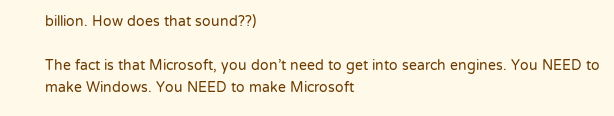billion. How does that sound??)

The fact is that Microsoft, you don’t need to get into search engines. You NEED to make Windows. You NEED to make Microsoft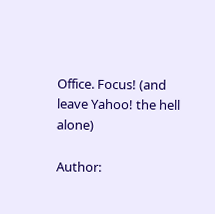Office. Focus! (and leave Yahoo! the hell alone)

Author: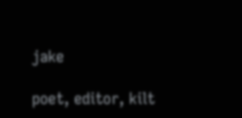jake

poet, editor, kilt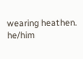wearing heathen. he/him